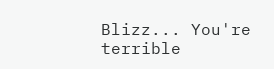Blizz... You're terrible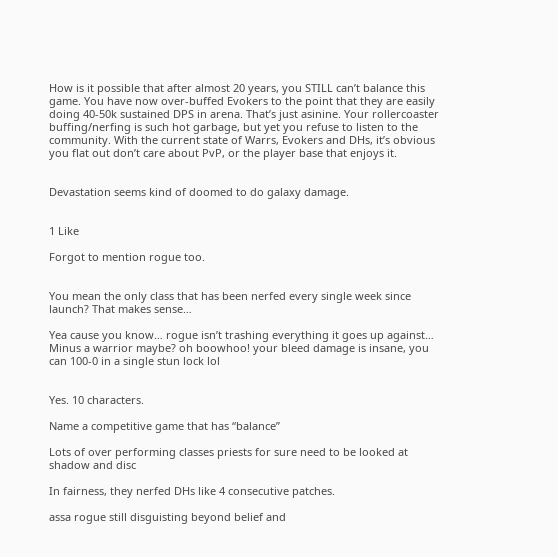How is it possible that after almost 20 years, you STILL can’t balance this game. You have now over-buffed Evokers to the point that they are easily doing 40-50k sustained DPS in arena. That’s just asinine. Your rollercoaster buffing/nerfing is such hot garbage, but yet you refuse to listen to the community. With the current state of Warrs, Evokers and DHs, it’s obvious you flat out don’t care about PvP, or the player base that enjoys it.


Devastation seems kind of doomed to do galaxy damage.


1 Like

Forgot to mention rogue too.


You mean the only class that has been nerfed every single week since launch? That makes sense…

Yea cause you know… rogue isn’t trashing everything it goes up against… Minus a warrior maybe? oh boowhoo! your bleed damage is insane, you can 100-0 in a single stun lock lol


Yes. 10 characters.

Name a competitive game that has “balance”

Lots of over performing classes priests for sure need to be looked at shadow and disc

In fairness, they nerfed DHs like 4 consecutive patches.

assa rogue still disguisting beyond belief and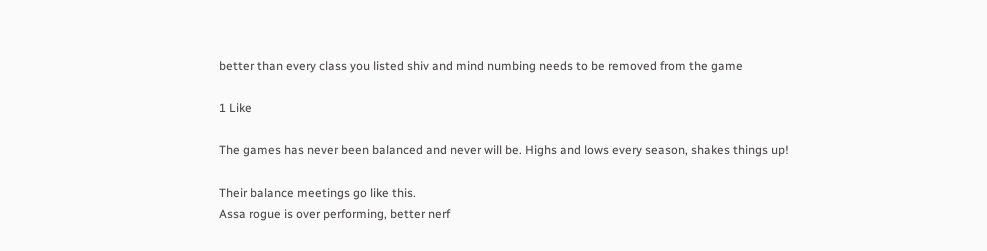better than every class you listed shiv and mind numbing needs to be removed from the game

1 Like

The games has never been balanced and never will be. Highs and lows every season, shakes things up!

Their balance meetings go like this.
Assa rogue is over performing, better nerf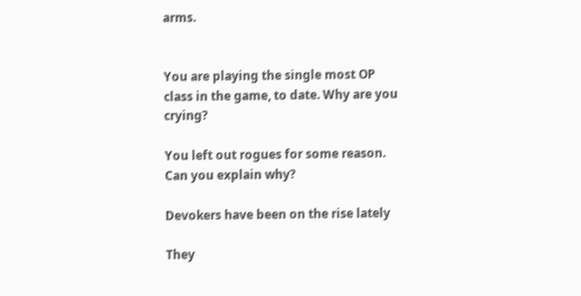arms.


You are playing the single most OP class in the game, to date. Why are you crying?

You left out rogues for some reason. Can you explain why?

Devokers have been on the rise lately

They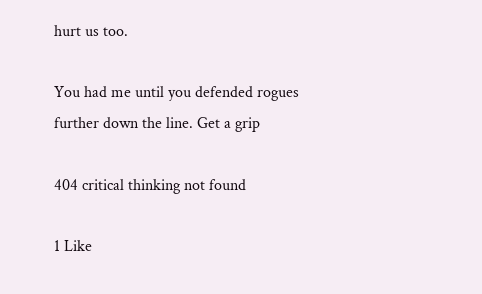hurt us too.

You had me until you defended rogues further down the line. Get a grip

404 critical thinking not found

1 Like